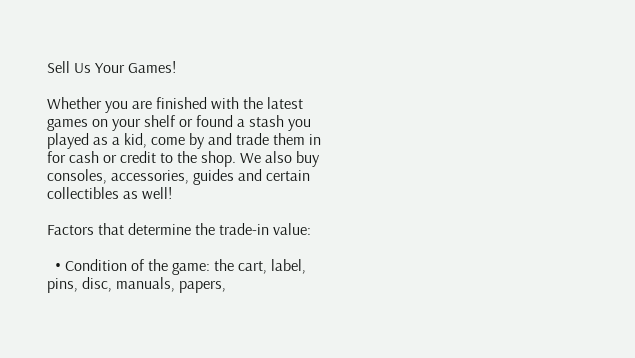Sell Us Your Games!

Whether you are finished with the latest games on your shelf or found a stash you played as a kid, come by and trade them in for cash or credit to the shop. We also buy consoles, accessories, guides and certain collectibles as well!

Factors that determine the trade-in value:

  • Condition of the game: the cart, label, pins, disc, manuals, papers,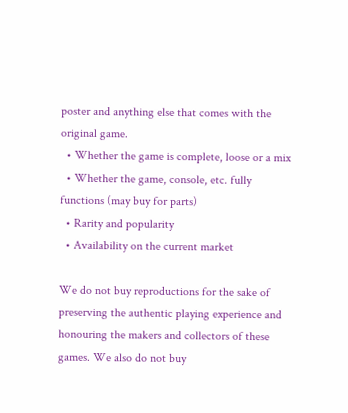poster and anything else that comes with the original game.
  • Whether the game is complete, loose or a mix
  • Whether the game, console, etc. fully functions (may buy for parts)
  • Rarity and popularity
  • Availability on the current market

We do not buy reproductions for the sake of preserving the authentic playing experience and honouring the makers and collectors of these games. We also do not buy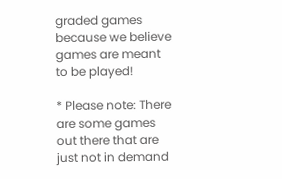graded games because we believe games are meant to be played!

* Please note: There are some games out there that are just not in demand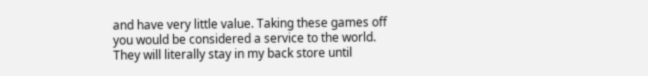and have very little value. Taking these games off you would be considered a service to the world. They will literally stay in my back store until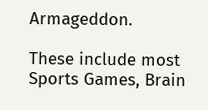Armageddon.

These include most Sports Games, Brain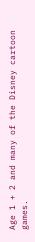Age 1 + 2 and many of the Disney cartoon games.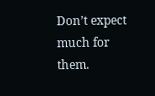Don’t expect much for them.